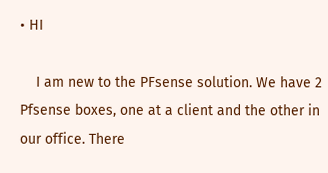• HI

    I am new to the PFsense solution. We have 2 Pfsense boxes, one at a client and the other in our office. There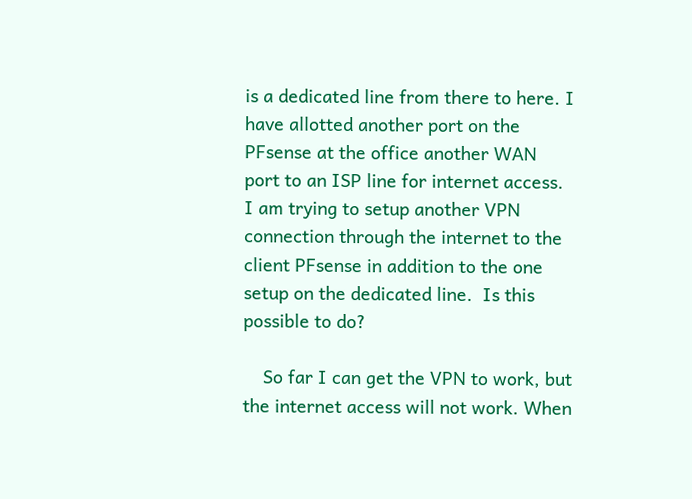is a dedicated line from there to here. I have allotted another port on the PFsense at the office another WAN port to an ISP line for internet access. I am trying to setup another VPN connection through the internet to the client PFsense in addition to the one setup on the dedicated line.  Is this possible to do?

    So far I can get the VPN to work, but the internet access will not work. When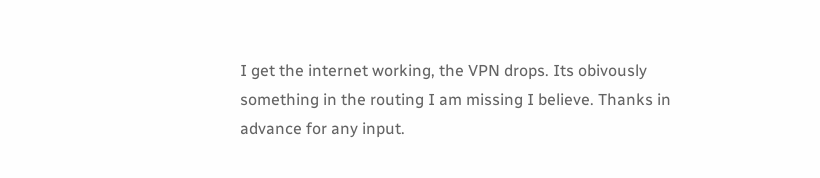I get the internet working, the VPN drops. Its obivously something in the routing I am missing I believe. Thanks in advance for any input.